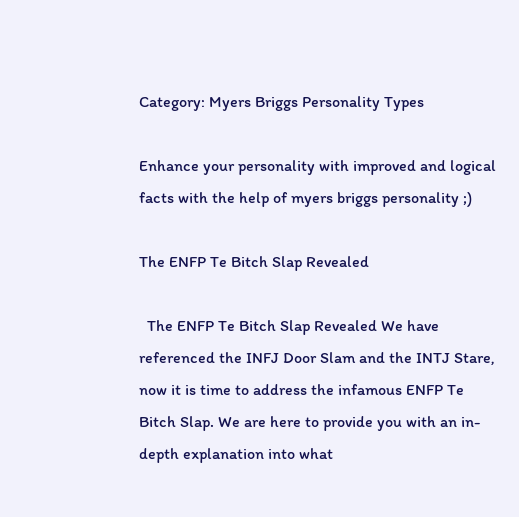Category: Myers Briggs Personality Types

Enhance your personality with improved and logical facts with the help of myers briggs personality ;)

The ENFP Te Bitch Slap Revealed

  The ENFP Te Bitch Slap Revealed We have referenced the INFJ Door Slam and the INTJ Stare, now it is time to address the infamous ENFP Te Bitch Slap. We are here to provide you with an in-depth explanation into what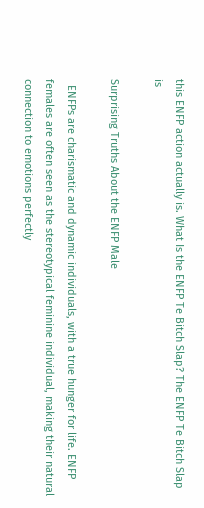this ENFP action actually is. What Is the ENFP Te Bitch Slap? The ENFP Te Bitch Slap is

Surprising Truths About the ENFP Male

  ENFPs are charismatic and dynamic individuals, with a true hunger for life. ENFP females are often seen as the stereotypical feminine individual, making their natural connection to emotions perfectly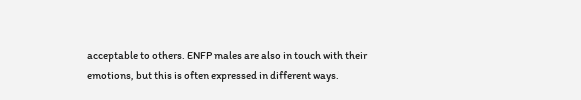acceptable to others. ENFP males are also in touch with their emotions, but this is often expressed in different ways.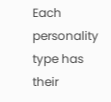Each personality type has their